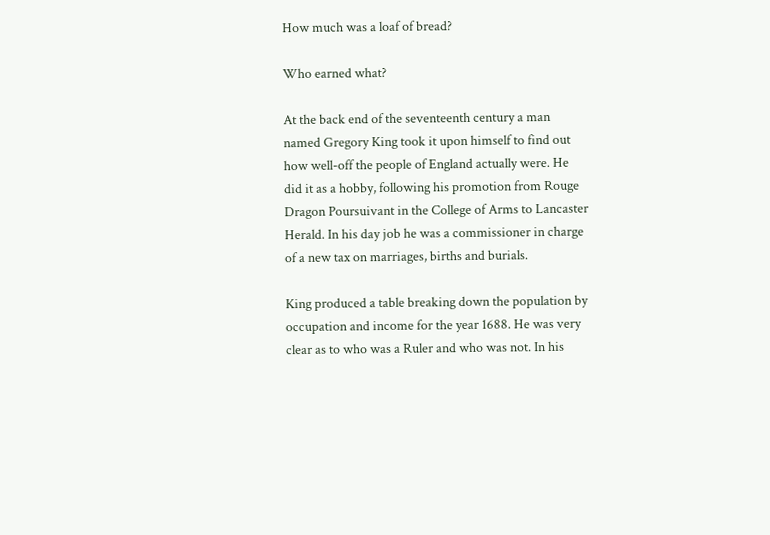How much was a loaf of bread?

Who earned what?

At the back end of the seventeenth century a man named Gregory King took it upon himself to find out how well-off the people of England actually were. He did it as a hobby, following his promotion from Rouge Dragon Poursuivant in the College of Arms to Lancaster Herald. In his day job he was a commissioner in charge of a new tax on marriages, births and burials.

King produced a table breaking down the population by occupation and income for the year 1688. He was very clear as to who was a Ruler and who was not. In his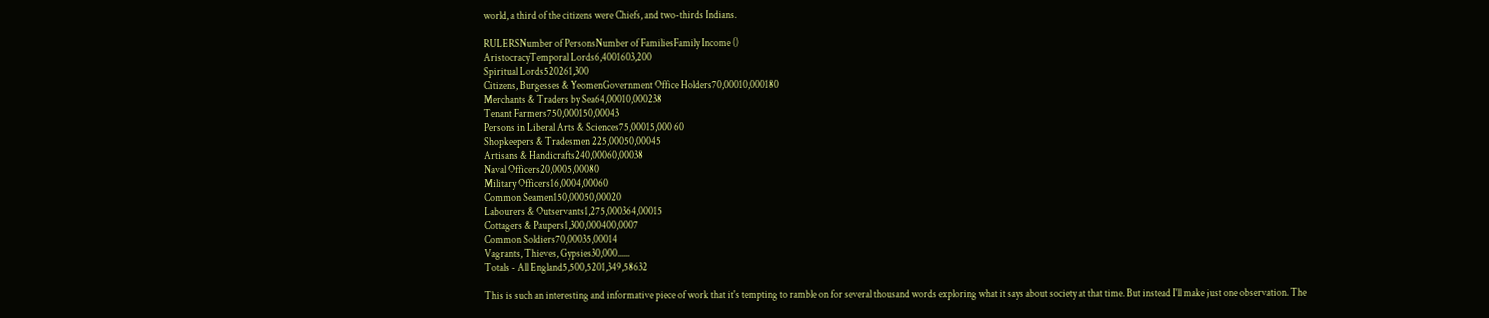world, a third of the citizens were Chiefs, and two-thirds Indians.

RULERSNumber of PersonsNumber of FamiliesFamily Income ()
AristocracyTemporal Lords6,4001603,200
Spiritual Lords520261,300
Citizens, Burgesses & YeomenGovernment Office Holders70,00010,000180
Merchants & Traders by Sea64,00010,000238
Tenant Farmers750,000150,00043
Persons in Liberal Arts & Sciences75,00015,000 60
Shopkeepers & Tradesmen 225,00050,00045
Artisans & Handicrafts240,00060,00038
Naval Officers20,0005,00080
Military Officers16,0004,00060
Common Seamen150,00050,00020
Labourers & Outservants1,275,000364,00015
Cottagers & Paupers1,300,000400,0007
Common Soldiers70,00035,00014
Vagrants, Thieves, Gypsies30,000......
Totals - All England5,500,5201,349,58632

This is such an interesting and informative piece of work that it's tempting to ramble on for several thousand words exploring what it says about society at that time. But instead I'll make just one observation. The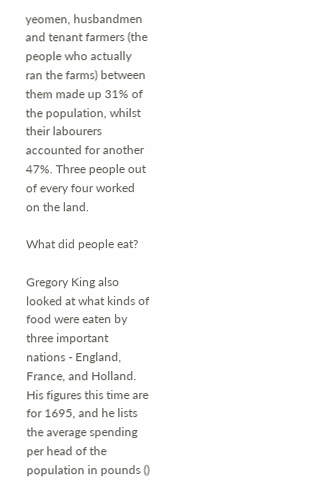yeomen, husbandmen and tenant farmers (the people who actually ran the farms) between them made up 31% of the population, whilst their labourers accounted for another 47%. Three people out of every four worked on the land.

What did people eat?

Gregory King also looked at what kinds of food were eaten by three important nations - England, France, and Holland. His figures this time are for 1695, and he lists the average spending per head of the population in pounds ()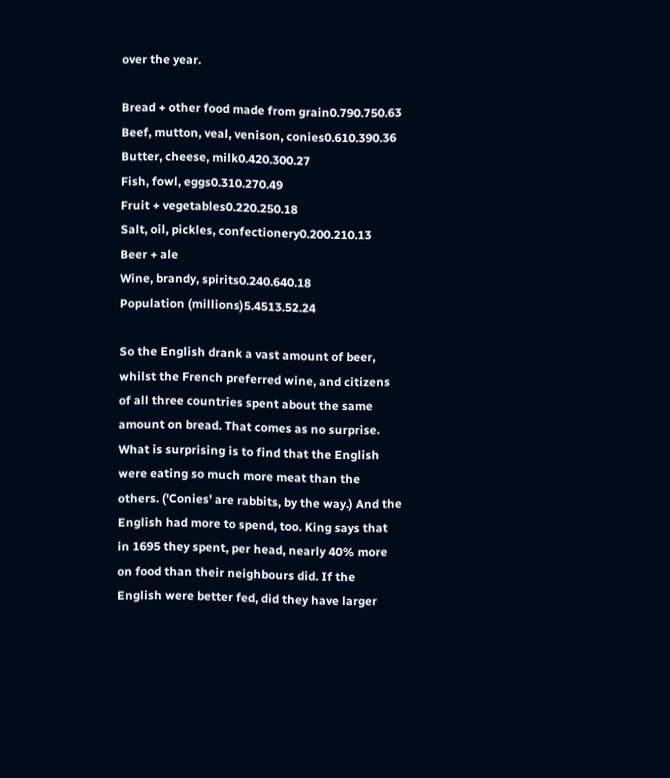over the year.

Bread + other food made from grain0.790.750.63
Beef, mutton, veal, venison, conies0.610.390.36
Butter, cheese, milk0.420.300.27
Fish, fowl, eggs0.310.270.49
Fruit + vegetables0.220.250.18
Salt, oil, pickles, confectionery0.200.210.13
Beer + ale
Wine, brandy, spirits0.240.640.18
Population (millions)5.4513.52.24

So the English drank a vast amount of beer, whilst the French preferred wine, and citizens of all three countries spent about the same amount on bread. That comes as no surprise. What is surprising is to find that the English were eating so much more meat than the others. ('Conies' are rabbits, by the way.) And the English had more to spend, too. King says that in 1695 they spent, per head, nearly 40% more on food than their neighbours did. If the English were better fed, did they have larger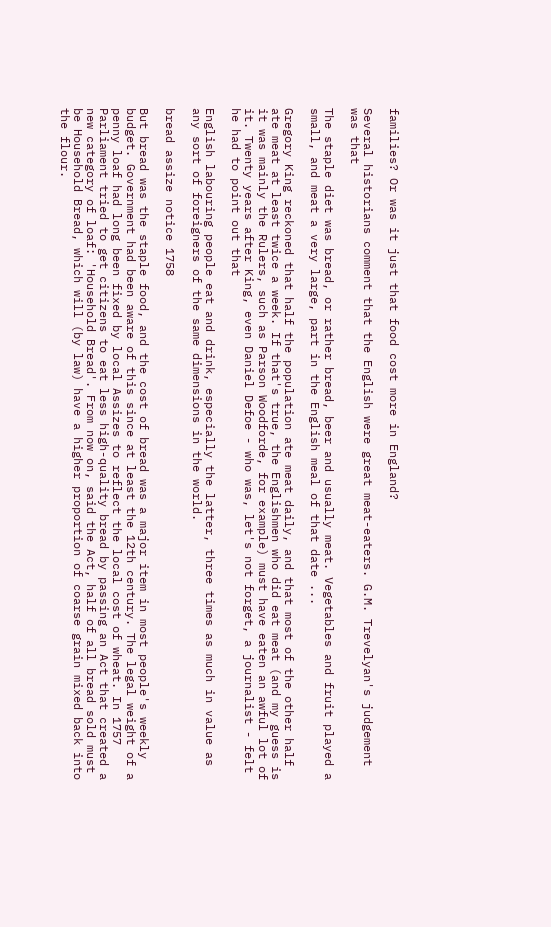families? Or was it just that food cost more in England?

Several historians comment that the English were great meat-eaters. G.M. Trevelyan's judgement was that

The staple diet was bread, or rather bread, beer and usually meat. Vegetables and fruit played a small, and meat a very large, part in the English meal of that date ...

Gregory King reckoned that half the population ate meat daily, and that most of the other half ate meat at least twice a week. If that's true, the Englishmen who did eat meat (and my guess is it was mainly the Rulers, such as Parson Woodforde, for example) must have eaten an awful lot of it. Twenty years after King, even Daniel Defoe - who was, let's not forget, a journalist - felt he had to point out that

English labouring people eat and drink, especially the latter, three times as much in value as any sort of foreigners of the same dimensions in the world.

bread assize notice 1758

But bread was the staple food, and the cost of bread was a major item in most people's weekly budget. Government had been aware of this since at least the 12th century. The legal weight of a penny loaf had long been fixed by local Assizes to reflect the local cost of wheat. In 1757 Parliament tried to get citizens to eat less high-quality bread by passing an Act that created a new category of loaf: 'Household Bread'. From now on, said the Act, half of all bread sold must be Household Bread, which will (by law) have a higher proportion of coarse grain mixed back into the flour.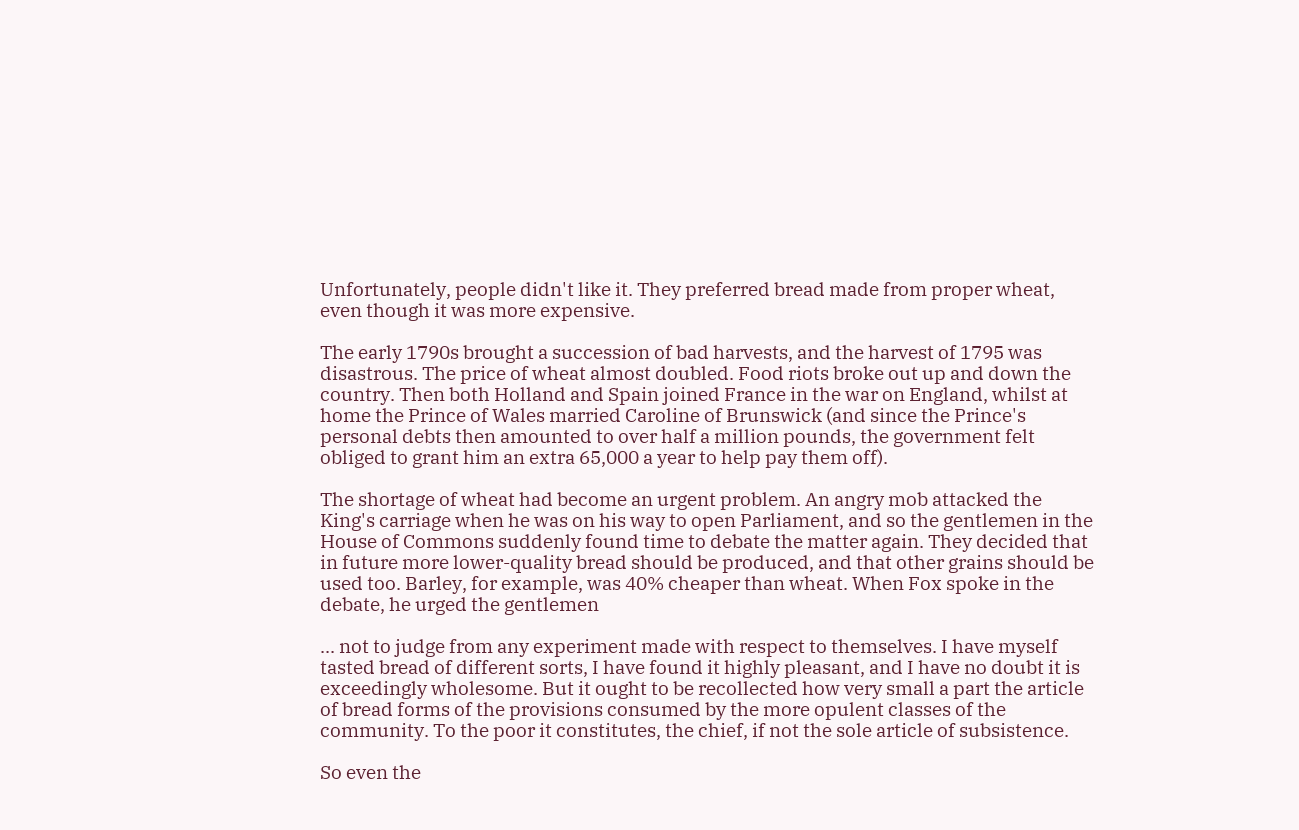Unfortunately, people didn't like it. They preferred bread made from proper wheat, even though it was more expensive.

The early 1790s brought a succession of bad harvests, and the harvest of 1795 was disastrous. The price of wheat almost doubled. Food riots broke out up and down the country. Then both Holland and Spain joined France in the war on England, whilst at home the Prince of Wales married Caroline of Brunswick (and since the Prince's personal debts then amounted to over half a million pounds, the government felt obliged to grant him an extra 65,000 a year to help pay them off).

The shortage of wheat had become an urgent problem. An angry mob attacked the King's carriage when he was on his way to open Parliament, and so the gentlemen in the House of Commons suddenly found time to debate the matter again. They decided that in future more lower-quality bread should be produced, and that other grains should be used too. Barley, for example, was 40% cheaper than wheat. When Fox spoke in the debate, he urged the gentlemen

... not to judge from any experiment made with respect to themselves. I have myself tasted bread of different sorts, I have found it highly pleasant, and I have no doubt it is exceedingly wholesome. But it ought to be recollected how very small a part the article of bread forms of the provisions consumed by the more opulent classes of the community. To the poor it constitutes, the chief, if not the sole article of subsistence.

So even the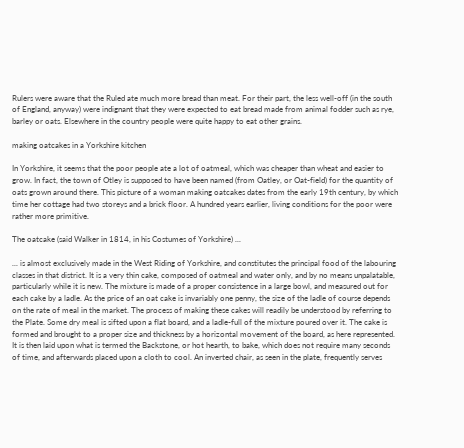Rulers were aware that the Ruled ate much more bread than meat. For their part, the less well-off (in the south of England, anyway) were indignant that they were expected to eat bread made from animal fodder such as rye, barley or oats. Elsewhere in the country people were quite happy to eat other grains.

making oatcakes in a Yorkshire kitchen

In Yorkshire, it seems that the poor people ate a lot of oatmeal, which was cheaper than wheat and easier to grow. In fact, the town of Otley is supposed to have been named (from Oatley, or Oat-field) for the quantity of oats grown around there. This picture of a woman making oatcakes dates from the early 19th century, by which time her cottage had two storeys and a brick floor. A hundred years earlier, living conditions for the poor were rather more primitive.

The oatcake (said Walker in 1814, in his Costumes of Yorkshire) ...

... is almost exclusively made in the West Riding of Yorkshire, and constitutes the principal food of the labouring classes in that district. It is a very thin cake, composed of oatmeal and water only, and by no means unpalatable, particularly while it is new. The mixture is made of a proper consistence in a large bowl, and measured out for each cake by a ladle. As the price of an oat cake is invariably one penny, the size of the ladle of course depends on the rate of meal in the market. The process of making these cakes will readily be understood by referring to the Plate. Some dry meal is sifted upon a flat board, and a ladle-full of the mixture poured over it. The cake is formed and brought to a proper size and thickness by a horizontal movement of the board, as here represented. It is then laid upon what is termed the Backstone, or hot hearth, to bake, which does not require many seconds of time, and afterwards placed upon a cloth to cool. An inverted chair, as seen in the plate, frequently serves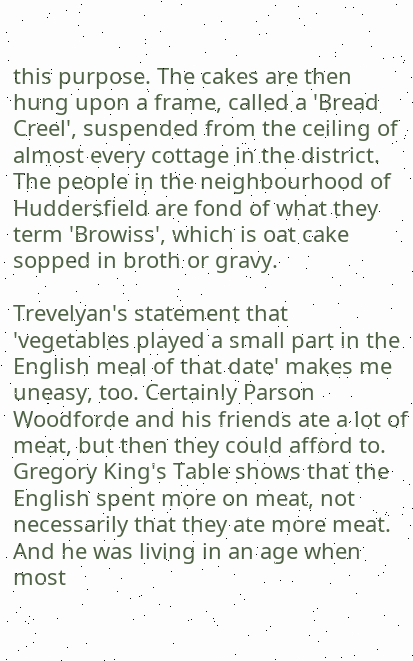this purpose. The cakes are then hung upon a frame, called a 'Bread Creel', suspended from the ceiling of almost every cottage in the district. The people in the neighbourhood of Huddersfield are fond of what they term 'Browiss', which is oat cake sopped in broth or gravy.

Trevelyan's statement that 'vegetables played a small part in the English meal of that date' makes me uneasy, too. Certainly Parson Woodforde and his friends ate a lot of meat, but then they could afford to. Gregory King's Table shows that the English spent more on meat, not necessarily that they ate more meat. And he was living in an age when most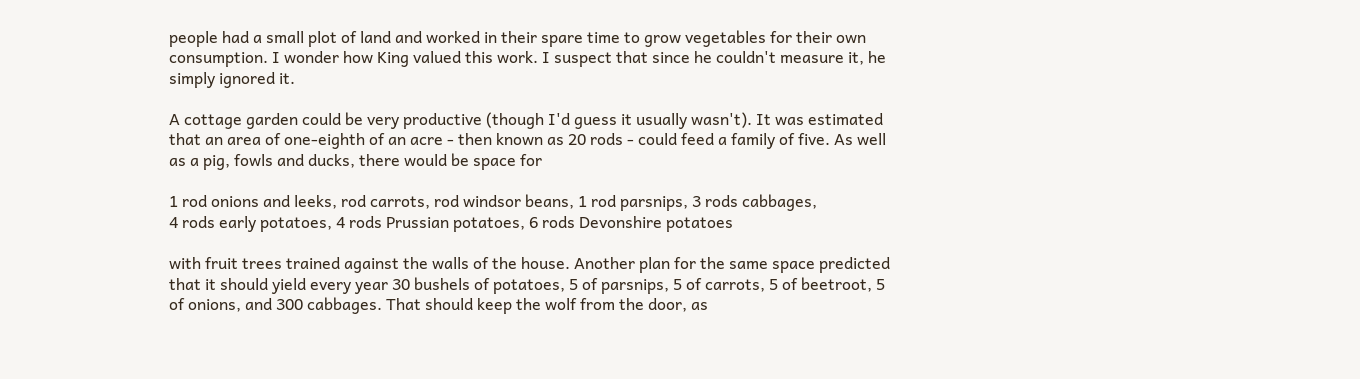people had a small plot of land and worked in their spare time to grow vegetables for their own consumption. I wonder how King valued this work. I suspect that since he couldn't measure it, he simply ignored it.

A cottage garden could be very productive (though I'd guess it usually wasn't). It was estimated that an area of one-eighth of an acre - then known as 20 rods - could feed a family of five. As well as a pig, fowls and ducks, there would be space for

1 rod onions and leeks, rod carrots, rod windsor beans, 1 rod parsnips, 3 rods cabbages,
4 rods early potatoes, 4 rods Prussian potatoes, 6 rods Devonshire potatoes

with fruit trees trained against the walls of the house. Another plan for the same space predicted that it should yield every year 30 bushels of potatoes, 5 of parsnips, 5 of carrots, 5 of beetroot, 5 of onions, and 300 cabbages. That should keep the wolf from the door, as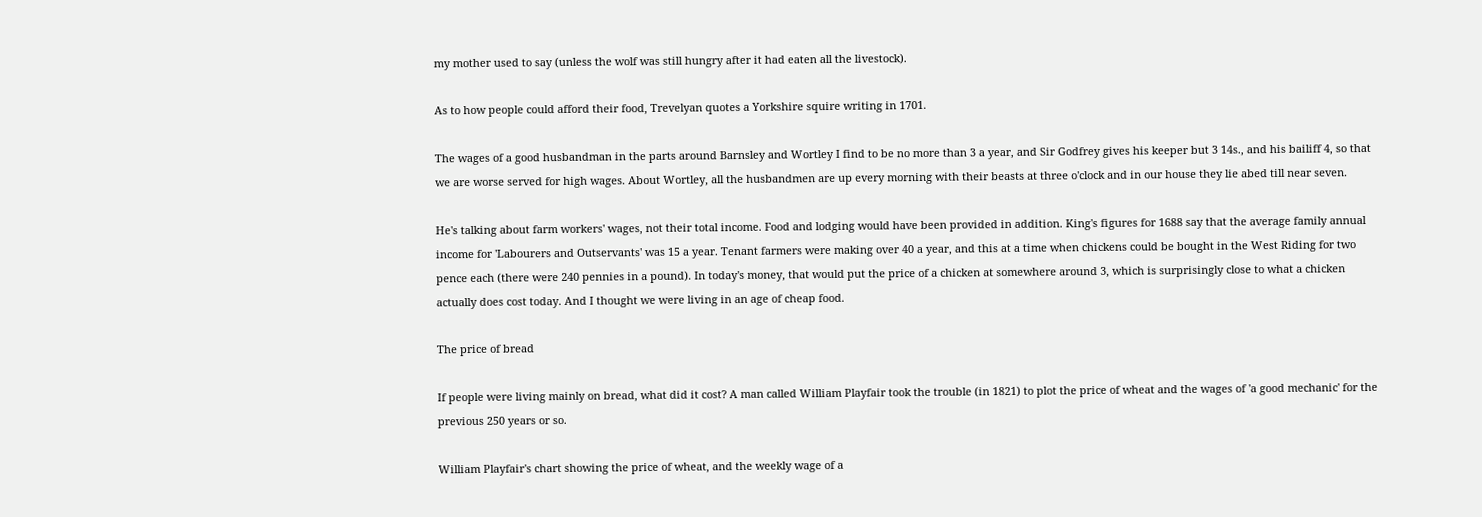my mother used to say (unless the wolf was still hungry after it had eaten all the livestock).

As to how people could afford their food, Trevelyan quotes a Yorkshire squire writing in 1701.

The wages of a good husbandman in the parts around Barnsley and Wortley I find to be no more than 3 a year, and Sir Godfrey gives his keeper but 3 14s., and his bailiff 4, so that we are worse served for high wages. About Wortley, all the husbandmen are up every morning with their beasts at three o'clock and in our house they lie abed till near seven.

He's talking about farm workers' wages, not their total income. Food and lodging would have been provided in addition. King's figures for 1688 say that the average family annual income for 'Labourers and Outservants' was 15 a year. Tenant farmers were making over 40 a year, and this at a time when chickens could be bought in the West Riding for two pence each (there were 240 pennies in a pound). In today's money, that would put the price of a chicken at somewhere around 3, which is surprisingly close to what a chicken actually does cost today. And I thought we were living in an age of cheap food.

The price of bread

If people were living mainly on bread, what did it cost? A man called William Playfair took the trouble (in 1821) to plot the price of wheat and the wages of 'a good mechanic' for the previous 250 years or so.

William Playfair's chart showing the price of wheat, and the weekly wage of a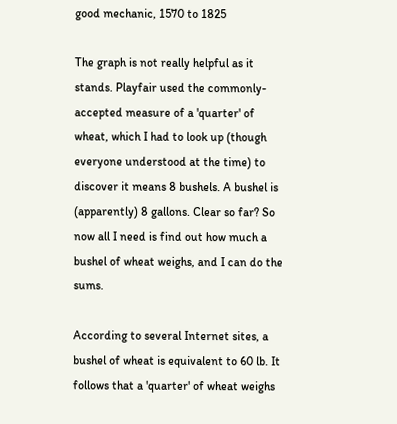good mechanic, 1570 to 1825

The graph is not really helpful as it stands. Playfair used the commonly-accepted measure of a 'quarter' of wheat, which I had to look up (though everyone understood at the time) to discover it means 8 bushels. A bushel is (apparently) 8 gallons. Clear so far? So now all I need is find out how much a bushel of wheat weighs, and I can do the sums.

According to several Internet sites, a bushel of wheat is equivalent to 60 lb. It follows that a 'quarter' of wheat weighs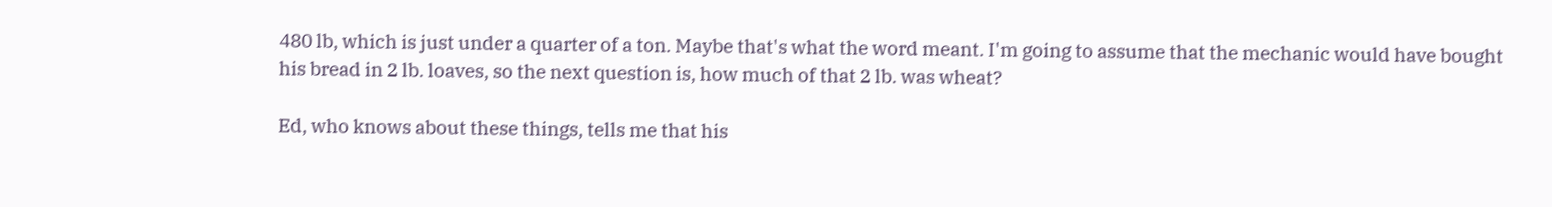480 lb, which is just under a quarter of a ton. Maybe that's what the word meant. I'm going to assume that the mechanic would have bought his bread in 2 lb. loaves, so the next question is, how much of that 2 lb. was wheat?

Ed, who knows about these things, tells me that his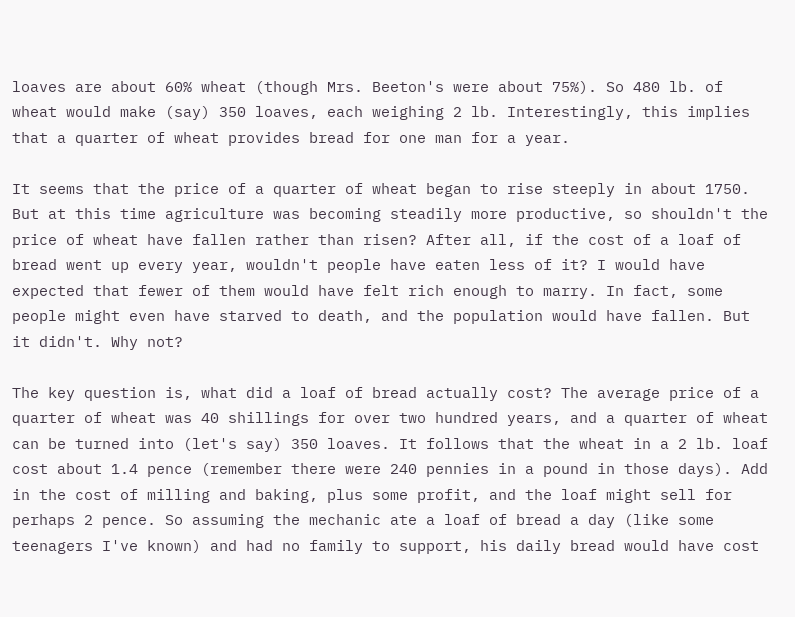loaves are about 60% wheat (though Mrs. Beeton's were about 75%). So 480 lb. of wheat would make (say) 350 loaves, each weighing 2 lb. Interestingly, this implies that a quarter of wheat provides bread for one man for a year.

It seems that the price of a quarter of wheat began to rise steeply in about 1750. But at this time agriculture was becoming steadily more productive, so shouldn't the price of wheat have fallen rather than risen? After all, if the cost of a loaf of bread went up every year, wouldn't people have eaten less of it? I would have expected that fewer of them would have felt rich enough to marry. In fact, some people might even have starved to death, and the population would have fallen. But it didn't. Why not?

The key question is, what did a loaf of bread actually cost? The average price of a quarter of wheat was 40 shillings for over two hundred years, and a quarter of wheat can be turned into (let's say) 350 loaves. It follows that the wheat in a 2 lb. loaf cost about 1.4 pence (remember there were 240 pennies in a pound in those days). Add in the cost of milling and baking, plus some profit, and the loaf might sell for perhaps 2 pence. So assuming the mechanic ate a loaf of bread a day (like some teenagers I've known) and had no family to support, his daily bread would have cost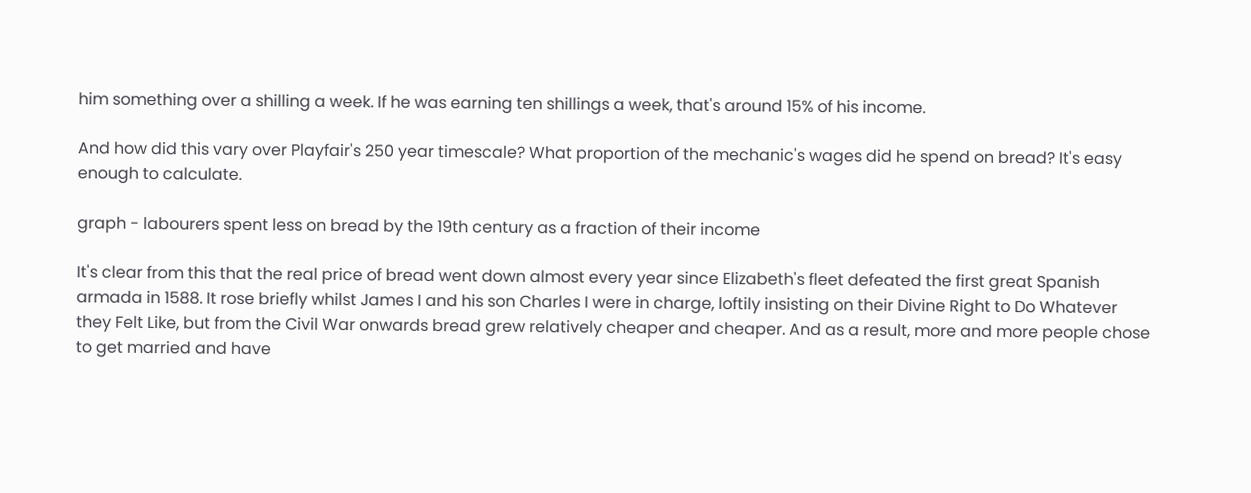him something over a shilling a week. If he was earning ten shillings a week, that's around 15% of his income.

And how did this vary over Playfair's 250 year timescale? What proportion of the mechanic's wages did he spend on bread? It's easy enough to calculate.

graph - labourers spent less on bread by the 19th century as a fraction of their income

It's clear from this that the real price of bread went down almost every year since Elizabeth's fleet defeated the first great Spanish armada in 1588. It rose briefly whilst James I and his son Charles I were in charge, loftily insisting on their Divine Right to Do Whatever they Felt Like, but from the Civil War onwards bread grew relatively cheaper and cheaper. And as a result, more and more people chose to get married and have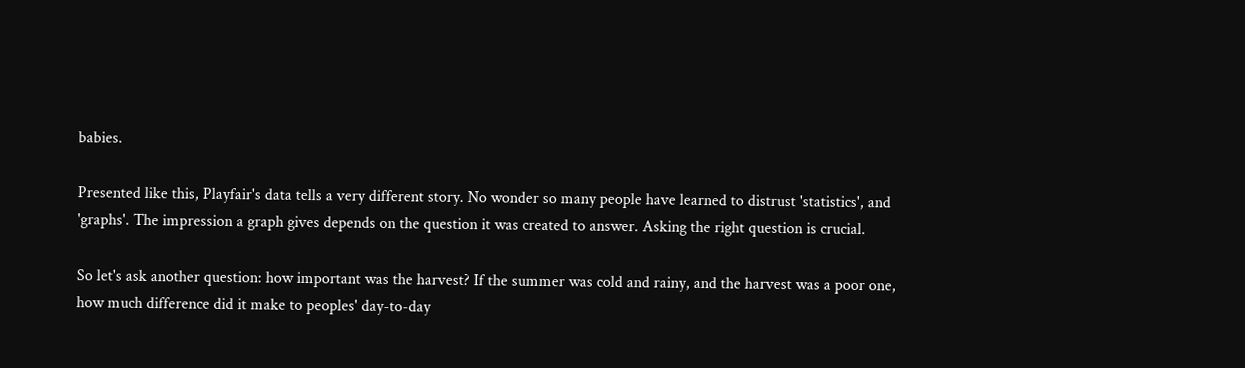babies.

Presented like this, Playfair's data tells a very different story. No wonder so many people have learned to distrust 'statistics', and 'graphs'. The impression a graph gives depends on the question it was created to answer. Asking the right question is crucial.

So let's ask another question: how important was the harvest? If the summer was cold and rainy, and the harvest was a poor one, how much difference did it make to peoples' day-to-day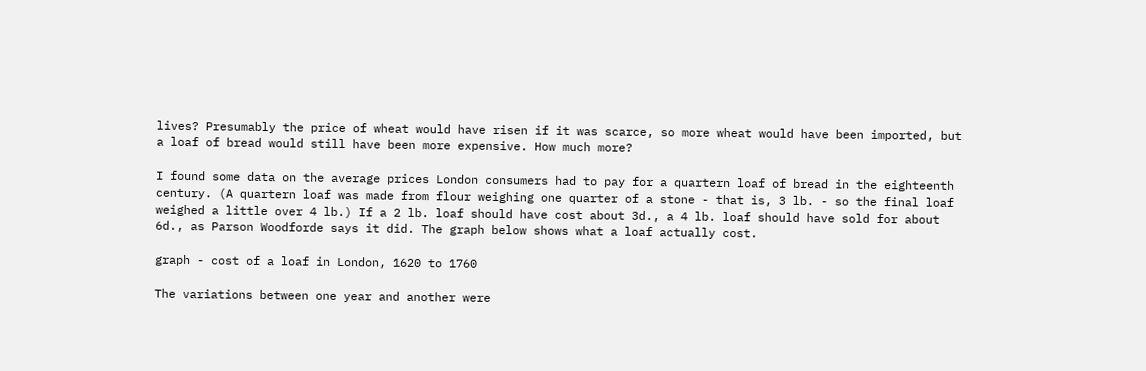lives? Presumably the price of wheat would have risen if it was scarce, so more wheat would have been imported, but a loaf of bread would still have been more expensive. How much more?

I found some data on the average prices London consumers had to pay for a quartern loaf of bread in the eighteenth century. (A quartern loaf was made from flour weighing one quarter of a stone - that is, 3 lb. - so the final loaf weighed a little over 4 lb.) If a 2 lb. loaf should have cost about 3d., a 4 lb. loaf should have sold for about 6d., as Parson Woodforde says it did. The graph below shows what a loaf actually cost.

graph - cost of a loaf in London, 1620 to 1760

The variations between one year and another were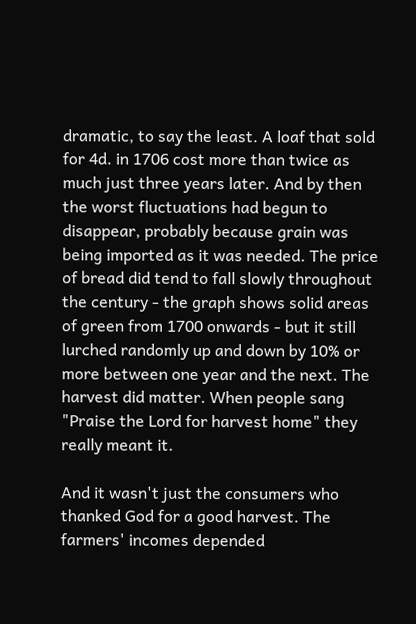dramatic, to say the least. A loaf that sold for 4d. in 1706 cost more than twice as much just three years later. And by then the worst fluctuations had begun to disappear, probably because grain was being imported as it was needed. The price of bread did tend to fall slowly throughout the century - the graph shows solid areas of green from 1700 onwards - but it still lurched randomly up and down by 10% or more between one year and the next. The harvest did matter. When people sang "Praise the Lord for harvest home" they really meant it.

And it wasn't just the consumers who thanked God for a good harvest. The farmers' incomes depended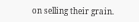on selling their grain.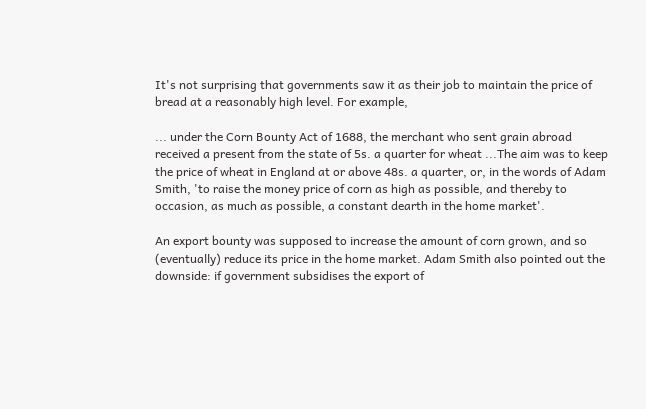It's not surprising that governments saw it as their job to maintain the price of bread at a reasonably high level. For example,

... under the Corn Bounty Act of 1688, the merchant who sent grain abroad received a present from the state of 5s. a quarter for wheat ...The aim was to keep the price of wheat in England at or above 48s. a quarter, or, in the words of Adam Smith, 'to raise the money price of corn as high as possible, and thereby to occasion, as much as possible, a constant dearth in the home market'.

An export bounty was supposed to increase the amount of corn grown, and so (eventually) reduce its price in the home market. Adam Smith also pointed out the downside: if government subsidises the export of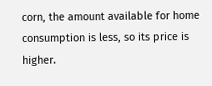corn, the amount available for home consumption is less, so its price is higher.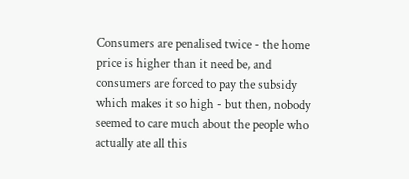Consumers are penalised twice - the home price is higher than it need be, and consumers are forced to pay the subsidy which makes it so high - but then, nobody seemed to care much about the people who actually ate all this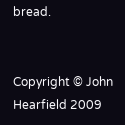bread.


Copyright © John Hearfield 2009